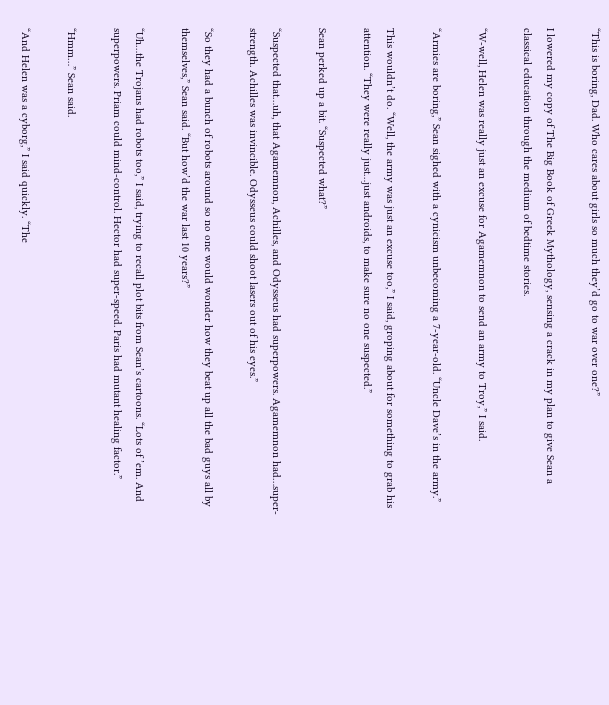“This is boring, Dad. Who cares about girls so much they’d go to war over one?”

I lowered my copy of The Big Book of Greek Mythology, sensing a crack in my plan to give Sean a classical education through the medium of bedtime stories.

“W-well, Helen was really just an excuse for Agamemnon to send an army to Troy,” I said.

“Armies are boring,” Sean sighed with a cynicism unbecoming a 7-year-old. “Uncle Dave’s in the army.”

This wouldn’t do. “Well, the army was just an excuse too,” I said, groping about for something to grab his attention. “They were really just…just androids, to make sure no one suspected.”

Sean perked up a bit. “Suspected what?”

“Suspected that…uh, that Agamemnon, Achilles, and Odysseus had superpowers. Agamemnon had…super-strength. Achilles was invincible. Odysseus could shoot lasers out of his eyes.”

“So they had a bunch of robots around so no one would wonder how they beat up all the bad guys all by themselves,” Sean said. “But how’d the war last 10 years?”

“Uh…the Trojans had robots too,” I said, trying to recall plot bits from Sean’s cartoons. “Lots of ’em. And superpowers. Priam could mind-control. Hector had super-speed. Paris had mutant healing factor.”

“Hmm…” Sean said.

“And Helen was a cyborg,” I said quickly. “The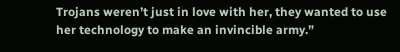Trojans weren’t just in love with her, they wanted to use her technology to make an invincible army.”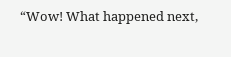“Wow! What happened next,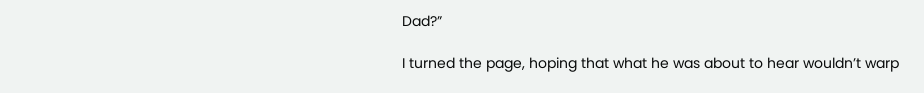Dad?”

I turned the page, hoping that what he was about to hear wouldn’t warp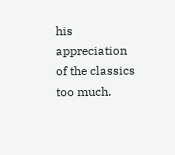his appreciation of the classics too much.